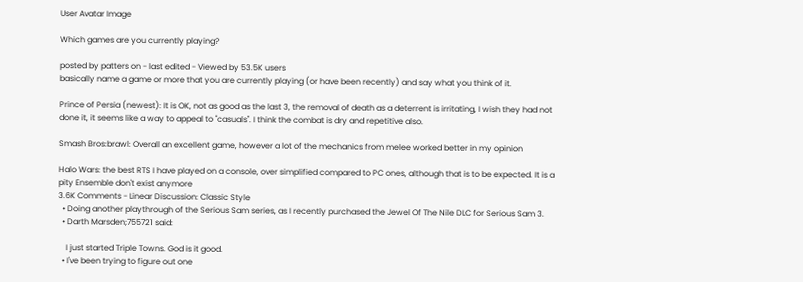User Avatar Image

Which games are you currently playing?

posted by patters on - last edited - Viewed by 53.5K users
basically name a game or more that you are currently playing (or have been recently) and say what you think of it.

Prince of Persia (newest): It is OK, not as good as the last 3, the removal of death as a deterrent is irritating, I wish they had not done it, it seems like a way to appeal to "casuals". I think the combat is dry and repetitive also.

Smash Bros:brawl: Overall an excellent game, however a lot of the mechanics from melee worked better in my opinion

Halo Wars: the best RTS I have played on a console, over simplified compared to PC ones, although that is to be expected. It is a pity Ensemble don't exist anymore
3.6K Comments - Linear Discussion: Classic Style
  • Doing another playthrough of the Serious Sam series, as I recently purchased the Jewel Of The Nile DLC for Serious Sam 3.
  • Darth Marsden;755721 said:

    I just started Triple Towns. God is it good.
  • I've been trying to figure out one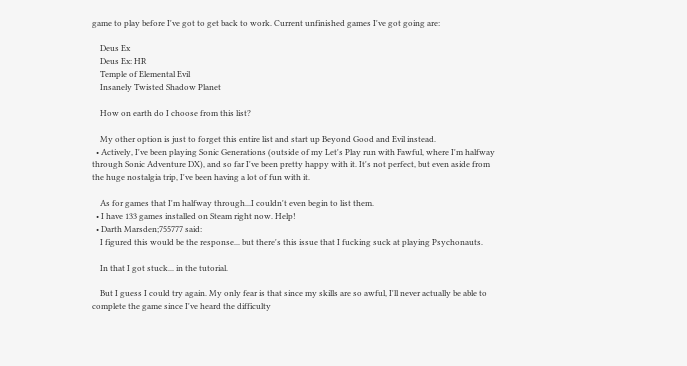game to play before I've got to get back to work. Current unfinished games I've got going are:

    Deus Ex
    Deus Ex: HR
    Temple of Elemental Evil
    Insanely Twisted Shadow Planet

    How on earth do I choose from this list?

    My other option is just to forget this entire list and start up Beyond Good and Evil instead.
  • Actively, I've been playing Sonic Generations (outside of my Let's Play run with Fawful, where I'm halfway through Sonic Adventure DX), and so far I've been pretty happy with it. It's not perfect, but even aside from the huge nostalgia trip, I've been having a lot of fun with it.

    As for games that I'm halfway through...I couldn't even begin to list them.
  • I have 133 games installed on Steam right now. Help!
  • Darth Marsden;755777 said:
    I figured this would be the response... but there's this issue that I fucking suck at playing Psychonauts.

    In that I got stuck... in the tutorial.

    But I guess I could try again. My only fear is that since my skills are so awful, I'll never actually be able to complete the game since I've heard the difficulty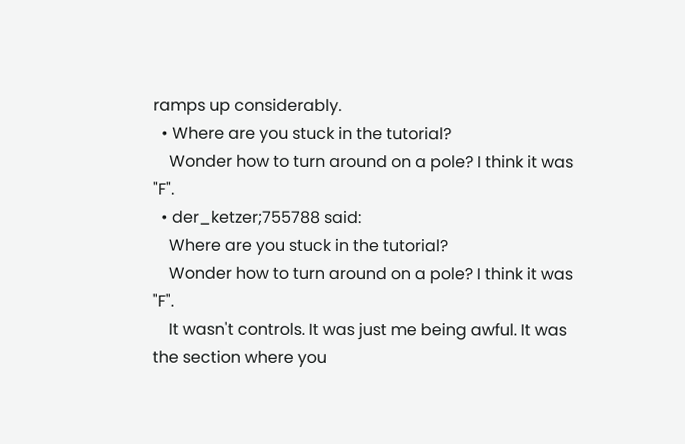ramps up considerably.
  • Where are you stuck in the tutorial?
    Wonder how to turn around on a pole? I think it was "F".
  • der_ketzer;755788 said:
    Where are you stuck in the tutorial?
    Wonder how to turn around on a pole? I think it was "F".
    It wasn't controls. It was just me being awful. It was the section where you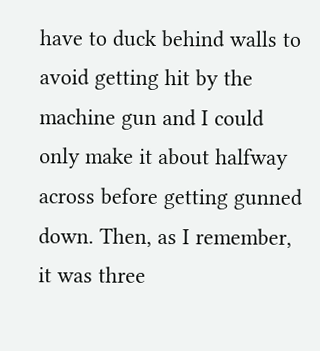have to duck behind walls to avoid getting hit by the machine gun and I could only make it about halfway across before getting gunned down. Then, as I remember, it was three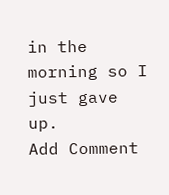in the morning so I just gave up.
Add Comment